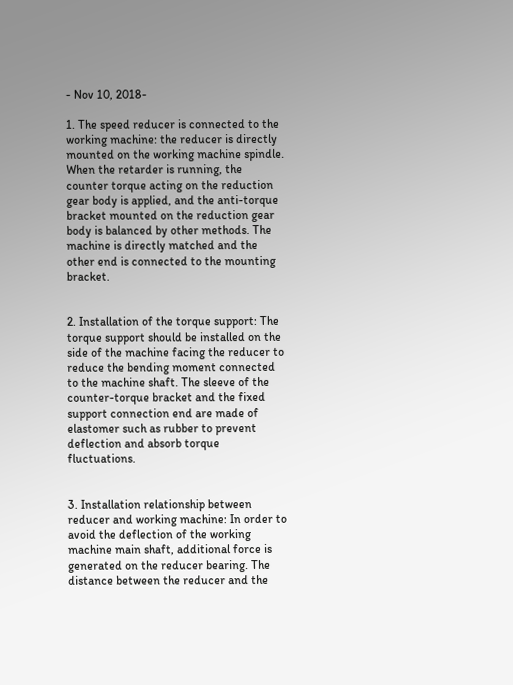- Nov 10, 2018-

1. The speed reducer is connected to the working machine: the reducer is directly mounted on the working machine spindle. When the retarder is running, the counter torque acting on the reduction gear body is applied, and the anti-torque bracket mounted on the reduction gear body is balanced by other methods. The machine is directly matched and the other end is connected to the mounting bracket.


2. Installation of the torque support: The torque support should be installed on the side of the machine facing the reducer to reduce the bending moment connected to the machine shaft. The sleeve of the counter-torque bracket and the fixed support connection end are made of elastomer such as rubber to prevent deflection and absorb torque fluctuations.


3. Installation relationship between reducer and working machine: In order to avoid the deflection of the working machine main shaft, additional force is generated on the reducer bearing. The distance between the reducer and the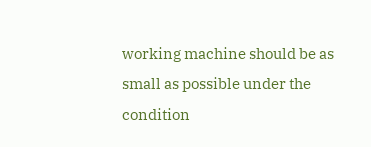working machine should be as small as possible under the condition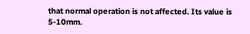that normal operation is not affected. Its value is 5-10mm.